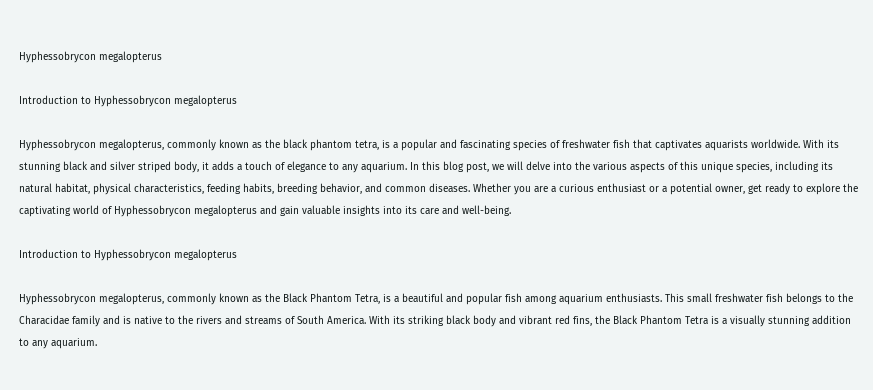Hyphessobrycon megalopterus

Introduction to Hyphessobrycon megalopterus

Hyphessobrycon megalopterus, commonly known as the black phantom tetra, is a popular and fascinating species of freshwater fish that captivates aquarists worldwide. With its stunning black and silver striped body, it adds a touch of elegance to any aquarium. In this blog post, we will delve into the various aspects of this unique species, including its natural habitat, physical characteristics, feeding habits, breeding behavior, and common diseases. Whether you are a curious enthusiast or a potential owner, get ready to explore the captivating world of Hyphessobrycon megalopterus and gain valuable insights into its care and well-being.

Introduction to Hyphessobrycon megalopterus

Hyphessobrycon megalopterus, commonly known as the Black Phantom Tetra, is a beautiful and popular fish among aquarium enthusiasts. This small freshwater fish belongs to the Characidae family and is native to the rivers and streams of South America. With its striking black body and vibrant red fins, the Black Phantom Tetra is a visually stunning addition to any aquarium.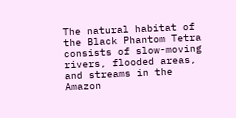The natural habitat of the Black Phantom Tetra consists of slow-moving rivers, flooded areas, and streams in the Amazon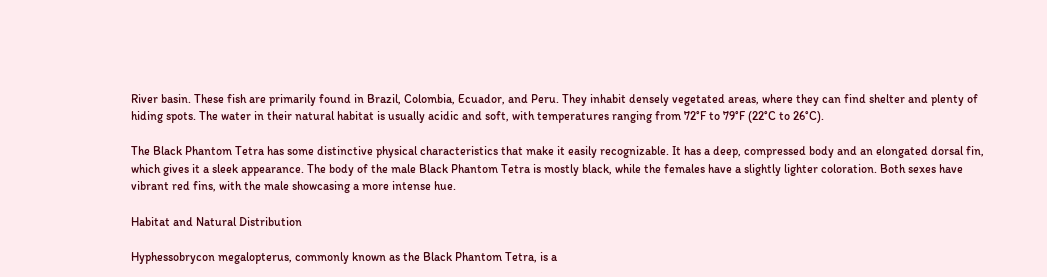River basin. These fish are primarily found in Brazil, Colombia, Ecuador, and Peru. They inhabit densely vegetated areas, where they can find shelter and plenty of hiding spots. The water in their natural habitat is usually acidic and soft, with temperatures ranging from 72°F to 79°F (22°C to 26°C).

The Black Phantom Tetra has some distinctive physical characteristics that make it easily recognizable. It has a deep, compressed body and an elongated dorsal fin, which gives it a sleek appearance. The body of the male Black Phantom Tetra is mostly black, while the females have a slightly lighter coloration. Both sexes have vibrant red fins, with the male showcasing a more intense hue.

Habitat and Natural Distribution

Hyphessobrycon megalopterus, commonly known as the Black Phantom Tetra, is a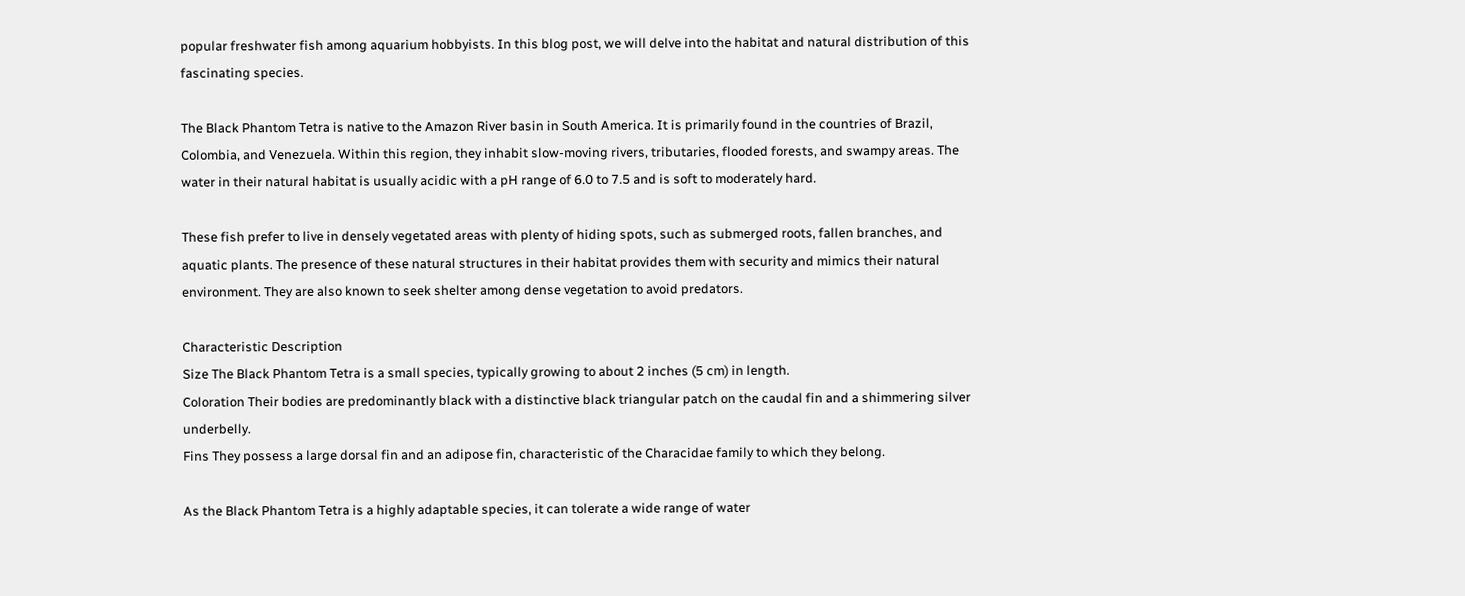popular freshwater fish among aquarium hobbyists. In this blog post, we will delve into the habitat and natural distribution of this fascinating species.

The Black Phantom Tetra is native to the Amazon River basin in South America. It is primarily found in the countries of Brazil, Colombia, and Venezuela. Within this region, they inhabit slow-moving rivers, tributaries, flooded forests, and swampy areas. The water in their natural habitat is usually acidic with a pH range of 6.0 to 7.5 and is soft to moderately hard.

These fish prefer to live in densely vegetated areas with plenty of hiding spots, such as submerged roots, fallen branches, and aquatic plants. The presence of these natural structures in their habitat provides them with security and mimics their natural environment. They are also known to seek shelter among dense vegetation to avoid predators.

Characteristic Description
Size The Black Phantom Tetra is a small species, typically growing to about 2 inches (5 cm) in length.
Coloration Their bodies are predominantly black with a distinctive black triangular patch on the caudal fin and a shimmering silver underbelly.
Fins They possess a large dorsal fin and an adipose fin, characteristic of the Characidae family to which they belong.

As the Black Phantom Tetra is a highly adaptable species, it can tolerate a wide range of water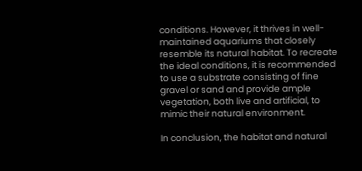conditions. However, it thrives in well-maintained aquariums that closely resemble its natural habitat. To recreate the ideal conditions, it is recommended to use a substrate consisting of fine gravel or sand and provide ample vegetation, both live and artificial, to mimic their natural environment.

In conclusion, the habitat and natural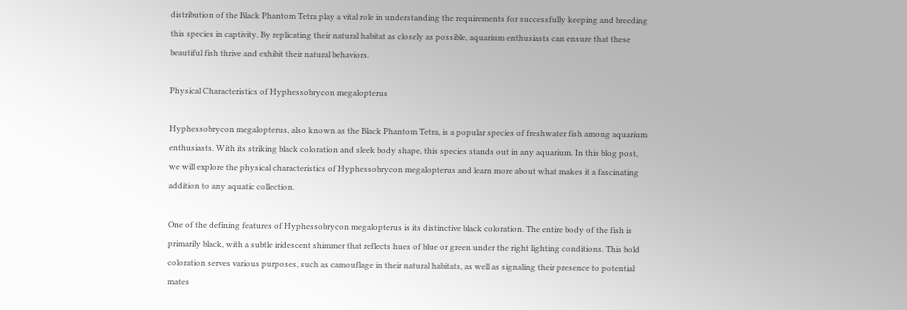distribution of the Black Phantom Tetra play a vital role in understanding the requirements for successfully keeping and breeding this species in captivity. By replicating their natural habitat as closely as possible, aquarium enthusiasts can ensure that these beautiful fish thrive and exhibit their natural behaviors.

Physical Characteristics of Hyphessobrycon megalopterus

Hyphessobrycon megalopterus, also known as the Black Phantom Tetra, is a popular species of freshwater fish among aquarium enthusiasts. With its striking black coloration and sleek body shape, this species stands out in any aquarium. In this blog post, we will explore the physical characteristics of Hyphessobrycon megalopterus and learn more about what makes it a fascinating addition to any aquatic collection.

One of the defining features of Hyphessobrycon megalopterus is its distinctive black coloration. The entire body of the fish is primarily black, with a subtle iridescent shimmer that reflects hues of blue or green under the right lighting conditions. This bold coloration serves various purposes, such as camouflage in their natural habitats, as well as signaling their presence to potential mates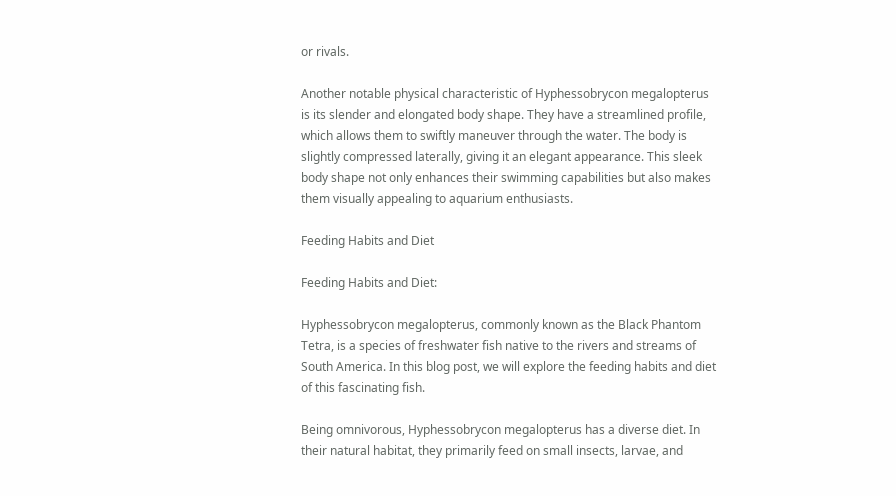or rivals.

Another notable physical characteristic of Hyphessobrycon megalopterus is its slender and elongated body shape. They have a streamlined profile, which allows them to swiftly maneuver through the water. The body is slightly compressed laterally, giving it an elegant appearance. This sleek body shape not only enhances their swimming capabilities but also makes them visually appealing to aquarium enthusiasts.

Feeding Habits and Diet

Feeding Habits and Diet:

Hyphessobrycon megalopterus, commonly known as the Black Phantom Tetra, is a species of freshwater fish native to the rivers and streams of South America. In this blog post, we will explore the feeding habits and diet of this fascinating fish.

Being omnivorous, Hyphessobrycon megalopterus has a diverse diet. In their natural habitat, they primarily feed on small insects, larvae, and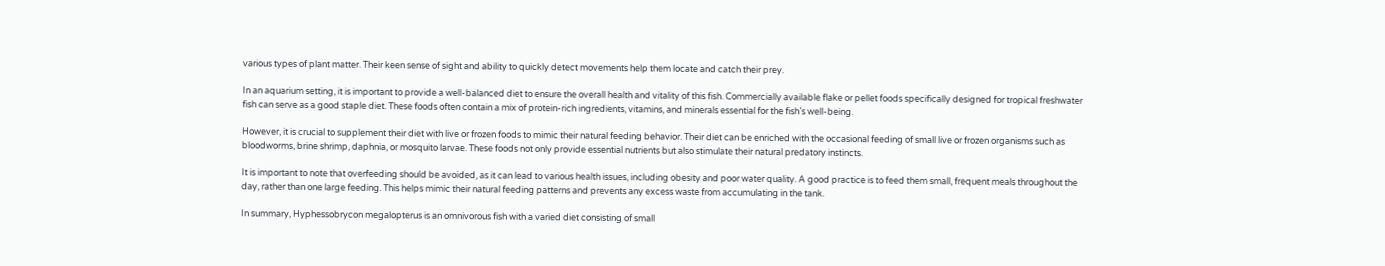various types of plant matter. Their keen sense of sight and ability to quickly detect movements help them locate and catch their prey.

In an aquarium setting, it is important to provide a well-balanced diet to ensure the overall health and vitality of this fish. Commercially available flake or pellet foods specifically designed for tropical freshwater fish can serve as a good staple diet. These foods often contain a mix of protein-rich ingredients, vitamins, and minerals essential for the fish’s well-being.

However, it is crucial to supplement their diet with live or frozen foods to mimic their natural feeding behavior. Their diet can be enriched with the occasional feeding of small live or frozen organisms such as bloodworms, brine shrimp, daphnia, or mosquito larvae. These foods not only provide essential nutrients but also stimulate their natural predatory instincts.

It is important to note that overfeeding should be avoided, as it can lead to various health issues, including obesity and poor water quality. A good practice is to feed them small, frequent meals throughout the day, rather than one large feeding. This helps mimic their natural feeding patterns and prevents any excess waste from accumulating in the tank.

In summary, Hyphessobrycon megalopterus is an omnivorous fish with a varied diet consisting of small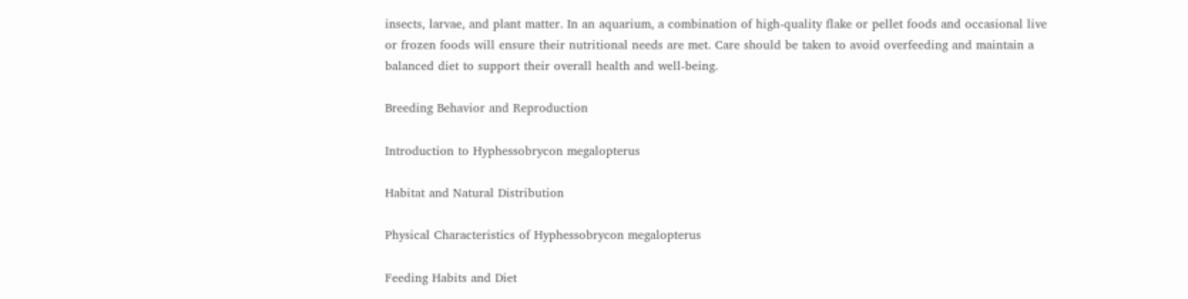insects, larvae, and plant matter. In an aquarium, a combination of high-quality flake or pellet foods and occasional live or frozen foods will ensure their nutritional needs are met. Care should be taken to avoid overfeeding and maintain a balanced diet to support their overall health and well-being.

Breeding Behavior and Reproduction

Introduction to Hyphessobrycon megalopterus

Habitat and Natural Distribution

Physical Characteristics of Hyphessobrycon megalopterus

Feeding Habits and Diet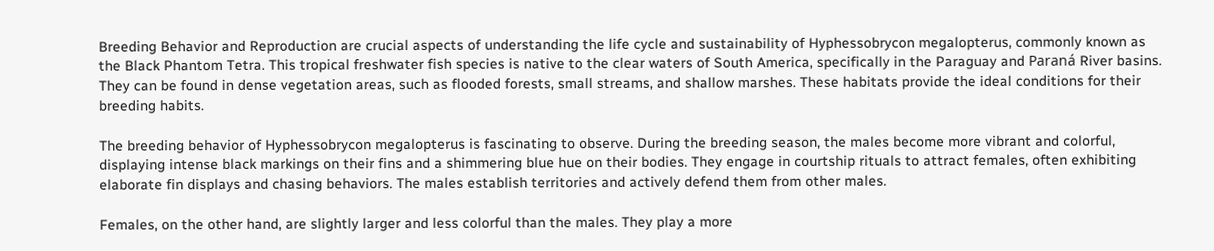Breeding Behavior and Reproduction are crucial aspects of understanding the life cycle and sustainability of Hyphessobrycon megalopterus, commonly known as the Black Phantom Tetra. This tropical freshwater fish species is native to the clear waters of South America, specifically in the Paraguay and Paraná River basins. They can be found in dense vegetation areas, such as flooded forests, small streams, and shallow marshes. These habitats provide the ideal conditions for their breeding habits.

The breeding behavior of Hyphessobrycon megalopterus is fascinating to observe. During the breeding season, the males become more vibrant and colorful, displaying intense black markings on their fins and a shimmering blue hue on their bodies. They engage in courtship rituals to attract females, often exhibiting elaborate fin displays and chasing behaviors. The males establish territories and actively defend them from other males.

Females, on the other hand, are slightly larger and less colorful than the males. They play a more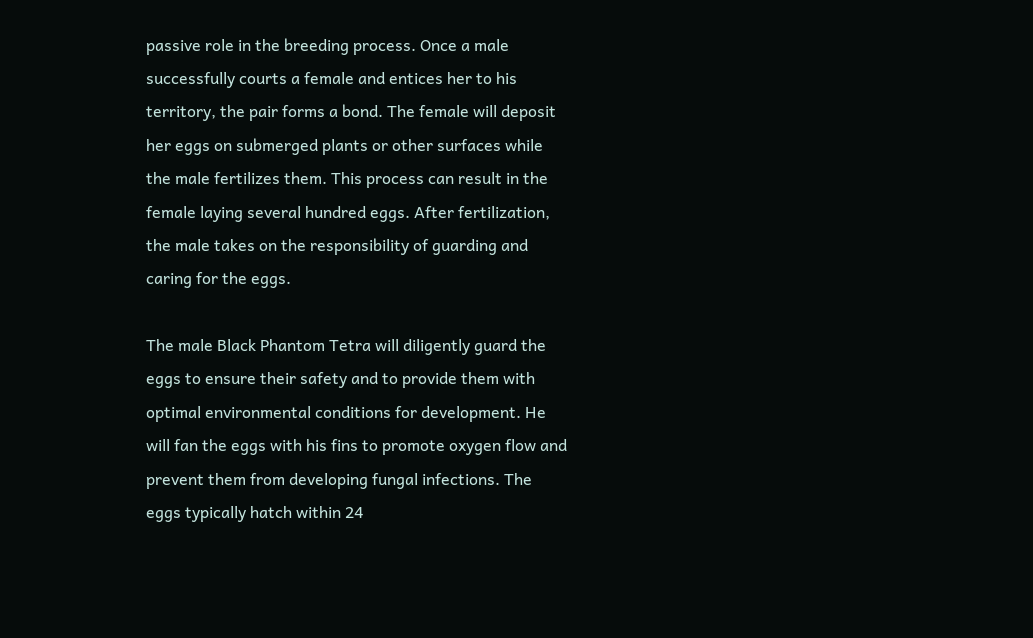passive role in the breeding process. Once a male successfully courts a female and entices her to his territory, the pair forms a bond. The female will deposit her eggs on submerged plants or other surfaces while the male fertilizes them. This process can result in the female laying several hundred eggs. After fertilization, the male takes on the responsibility of guarding and caring for the eggs.

The male Black Phantom Tetra will diligently guard the eggs to ensure their safety and to provide them with optimal environmental conditions for development. He will fan the eggs with his fins to promote oxygen flow and prevent them from developing fungal infections. The eggs typically hatch within 24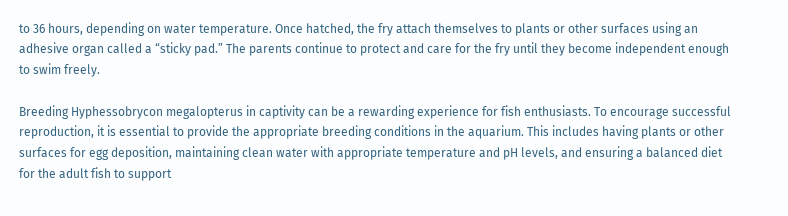to 36 hours, depending on water temperature. Once hatched, the fry attach themselves to plants or other surfaces using an adhesive organ called a “sticky pad.” The parents continue to protect and care for the fry until they become independent enough to swim freely.

Breeding Hyphessobrycon megalopterus in captivity can be a rewarding experience for fish enthusiasts. To encourage successful reproduction, it is essential to provide the appropriate breeding conditions in the aquarium. This includes having plants or other surfaces for egg deposition, maintaining clean water with appropriate temperature and pH levels, and ensuring a balanced diet for the adult fish to support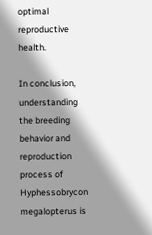optimal reproductive health.

In conclusion, understanding the breeding behavior and reproduction process of Hyphessobrycon megalopterus is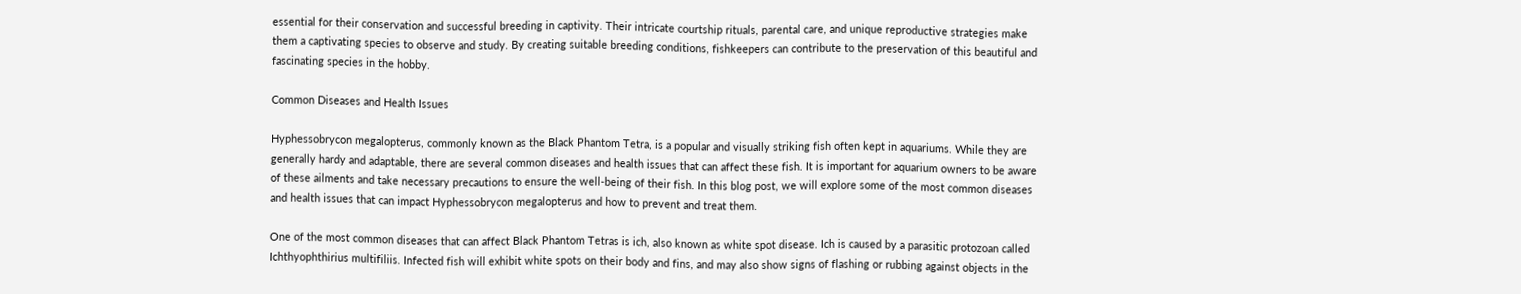essential for their conservation and successful breeding in captivity. Their intricate courtship rituals, parental care, and unique reproductive strategies make them a captivating species to observe and study. By creating suitable breeding conditions, fishkeepers can contribute to the preservation of this beautiful and fascinating species in the hobby.

Common Diseases and Health Issues

Hyphessobrycon megalopterus, commonly known as the Black Phantom Tetra, is a popular and visually striking fish often kept in aquariums. While they are generally hardy and adaptable, there are several common diseases and health issues that can affect these fish. It is important for aquarium owners to be aware of these ailments and take necessary precautions to ensure the well-being of their fish. In this blog post, we will explore some of the most common diseases and health issues that can impact Hyphessobrycon megalopterus and how to prevent and treat them.

One of the most common diseases that can affect Black Phantom Tetras is ich, also known as white spot disease. Ich is caused by a parasitic protozoan called Ichthyophthirius multifiliis. Infected fish will exhibit white spots on their body and fins, and may also show signs of flashing or rubbing against objects in the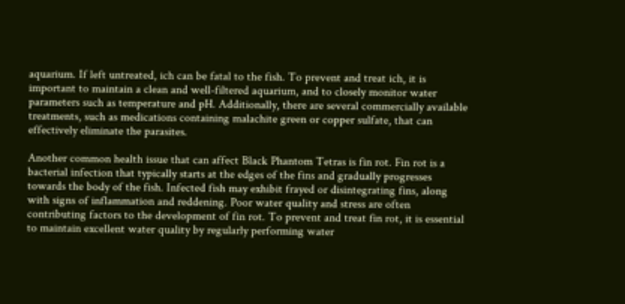aquarium. If left untreated, ich can be fatal to the fish. To prevent and treat ich, it is important to maintain a clean and well-filtered aquarium, and to closely monitor water parameters such as temperature and pH. Additionally, there are several commercially available treatments, such as medications containing malachite green or copper sulfate, that can effectively eliminate the parasites.

Another common health issue that can affect Black Phantom Tetras is fin rot. Fin rot is a bacterial infection that typically starts at the edges of the fins and gradually progresses towards the body of the fish. Infected fish may exhibit frayed or disintegrating fins, along with signs of inflammation and reddening. Poor water quality and stress are often contributing factors to the development of fin rot. To prevent and treat fin rot, it is essential to maintain excellent water quality by regularly performing water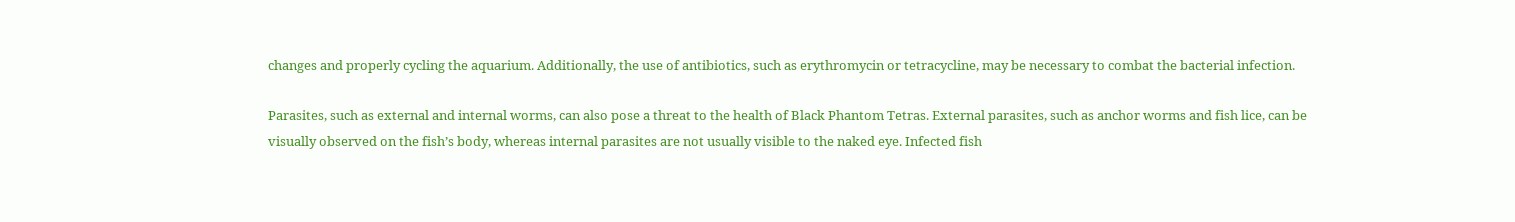changes and properly cycling the aquarium. Additionally, the use of antibiotics, such as erythromycin or tetracycline, may be necessary to combat the bacterial infection.

Parasites, such as external and internal worms, can also pose a threat to the health of Black Phantom Tetras. External parasites, such as anchor worms and fish lice, can be visually observed on the fish’s body, whereas internal parasites are not usually visible to the naked eye. Infected fish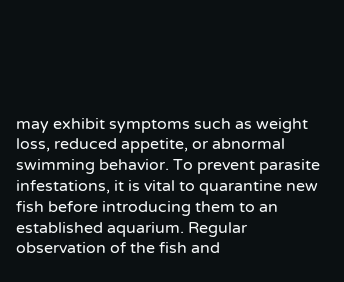may exhibit symptoms such as weight loss, reduced appetite, or abnormal swimming behavior. To prevent parasite infestations, it is vital to quarantine new fish before introducing them to an established aquarium. Regular observation of the fish and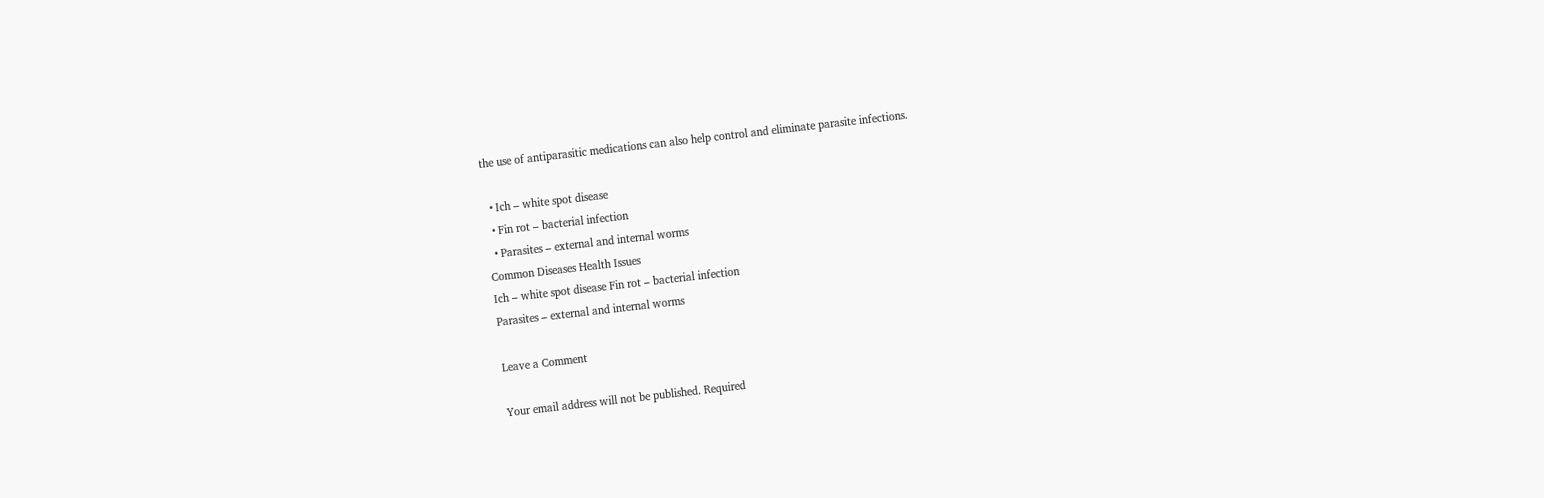the use of antiparasitic medications can also help control and eliminate parasite infections.

  • Ich – white spot disease
  • Fin rot – bacterial infection
  • Parasites – external and internal worms
Common Diseases Health Issues
Ich – white spot disease Fin rot – bacterial infection
Parasites – external and internal worms

Leave a Comment

Your email address will not be published. Required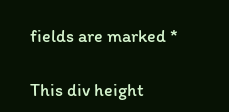fields are marked *

This div height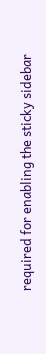required for enabling the sticky sidebar